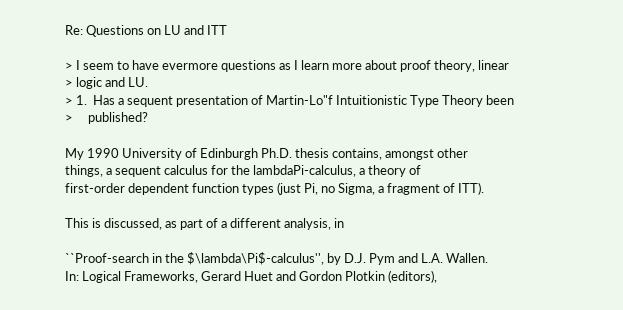Re: Questions on LU and ITT

> I seem to have evermore questions as I learn more about proof theory, linear
> logic and LU.
> 1.  Has a sequent presentation of Martin-Lo"f Intuitionistic Type Theory been
>     published?

My 1990 University of Edinburgh Ph.D. thesis contains, amongst other
things, a sequent calculus for the lambdaPi-calculus, a theory of
first-order dependent function types (just Pi, no Sigma, a fragment of ITT).

This is discussed, as part of a different analysis, in

``Proof-search in the $\lambda\Pi$-calculus'', by D.J. Pym and L.A. Wallen.
In: Logical Frameworks, Gerard Huet and Gordon Plotkin (editors),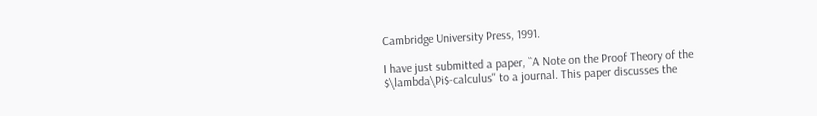Cambridge University Press, 1991.

I have just submitted a paper, ``A Note on the Proof Theory of the
$\lambda\Pi$-calculus'' to a journal. This paper discusses the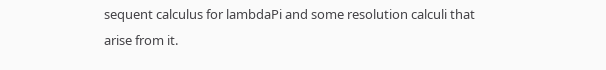sequent calculus for lambdaPi and some resolution calculi that
arise from it.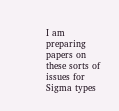I am preparing papers on these sorts of issues for Sigma types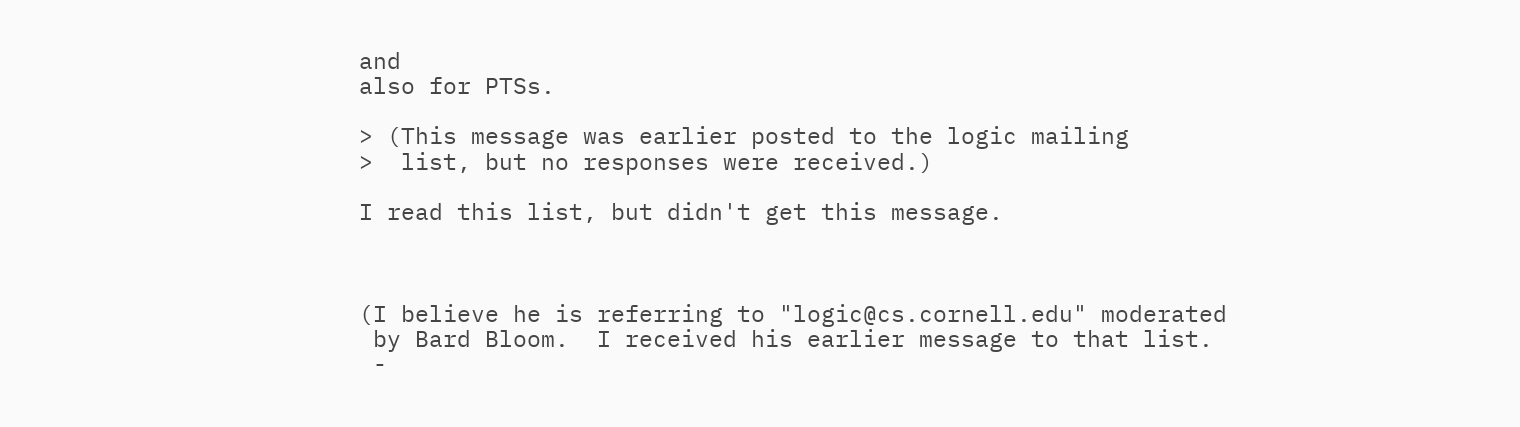and
also for PTSs.

> (This message was earlier posted to the logic mailing
>  list, but no responses were received.)

I read this list, but didn't get this message.



(I believe he is referring to "logic@cs.cornell.edu" moderated
 by Bard Bloom.  I received his earlier message to that list.
 -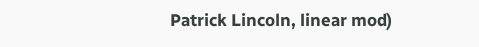Patrick Lincoln, linear mod)